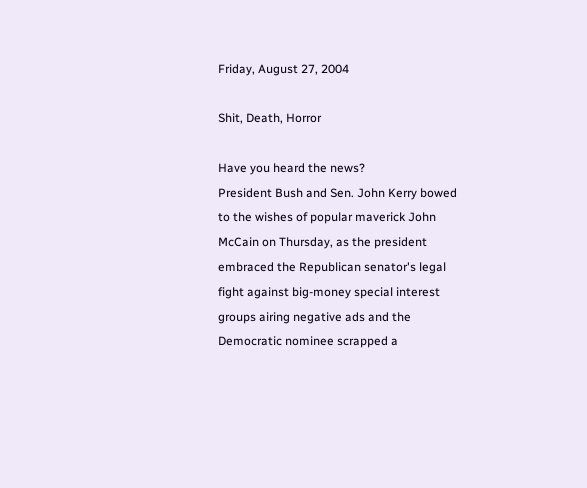Friday, August 27, 2004

Shit, Death, Horror

Have you heard the news?
President Bush and Sen. John Kerry bowed to the wishes of popular maverick John McCain on Thursday, as the president embraced the Republican senator's legal fight against big-money special interest groups airing negative ads and the Democratic nominee scrapped a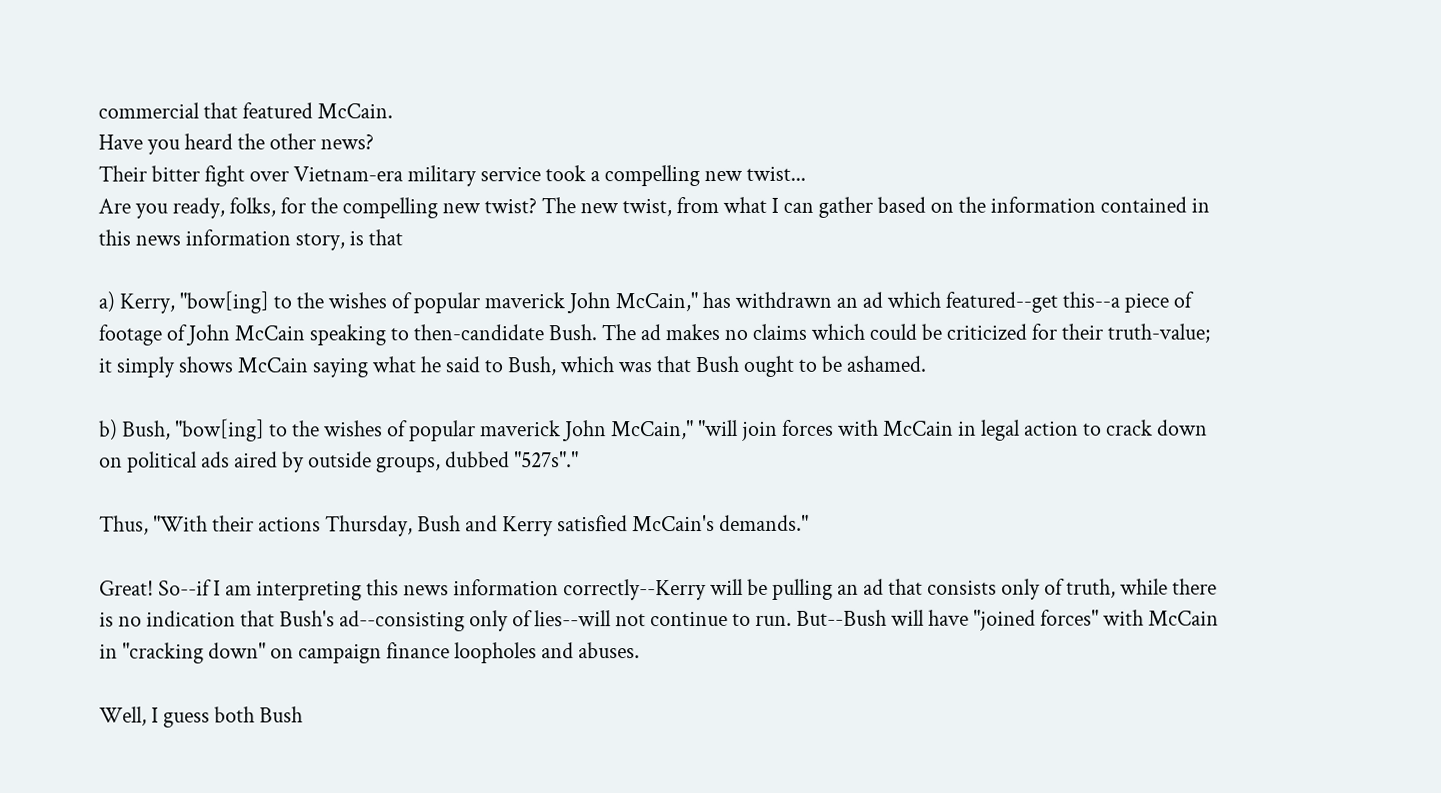commercial that featured McCain.
Have you heard the other news?
Their bitter fight over Vietnam-era military service took a compelling new twist...
Are you ready, folks, for the compelling new twist? The new twist, from what I can gather based on the information contained in this news information story, is that

a) Kerry, "bow[ing] to the wishes of popular maverick John McCain," has withdrawn an ad which featured--get this--a piece of footage of John McCain speaking to then-candidate Bush. The ad makes no claims which could be criticized for their truth-value; it simply shows McCain saying what he said to Bush, which was that Bush ought to be ashamed.

b) Bush, "bow[ing] to the wishes of popular maverick John McCain," "will join forces with McCain in legal action to crack down on political ads aired by outside groups, dubbed "527s"."

Thus, "With their actions Thursday, Bush and Kerry satisfied McCain's demands."

Great! So--if I am interpreting this news information correctly--Kerry will be pulling an ad that consists only of truth, while there is no indication that Bush's ad--consisting only of lies--will not continue to run. But--Bush will have "joined forces" with McCain in "cracking down" on campaign finance loopholes and abuses.

Well, I guess both Bush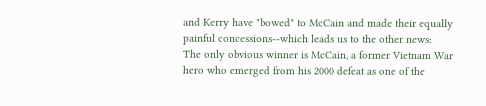and Kerry have "bowed" to McCain and made their equally painful concessions--which leads us to the other news:
The only obvious winner is McCain, a former Vietnam War hero who emerged from his 2000 defeat as one of the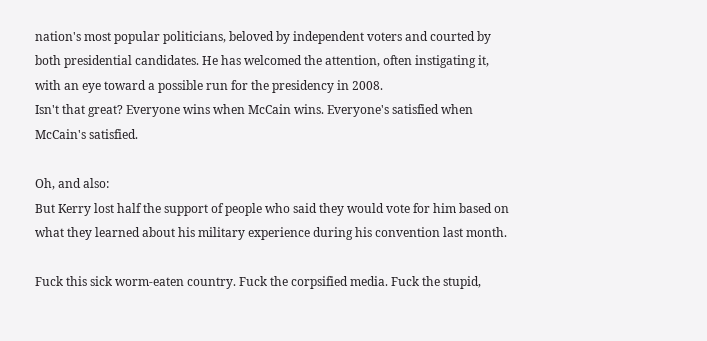nation's most popular politicians, beloved by independent voters and courted by both presidential candidates. He has welcomed the attention, often instigating it, with an eye toward a possible run for the presidency in 2008.
Isn't that great? Everyone wins when McCain wins. Everyone's satisfied when McCain's satisfied.

Oh, and also:
But Kerry lost half the support of people who said they would vote for him based on what they learned about his military experience during his convention last month.

Fuck this sick worm-eaten country. Fuck the corpsified media. Fuck the stupid,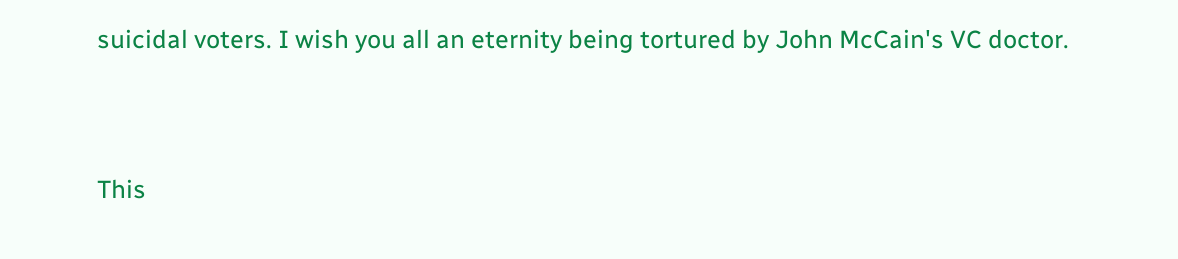suicidal voters. I wish you all an eternity being tortured by John McCain's VC doctor.


This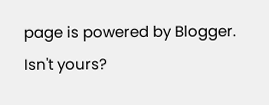page is powered by Blogger. Isn't yours?